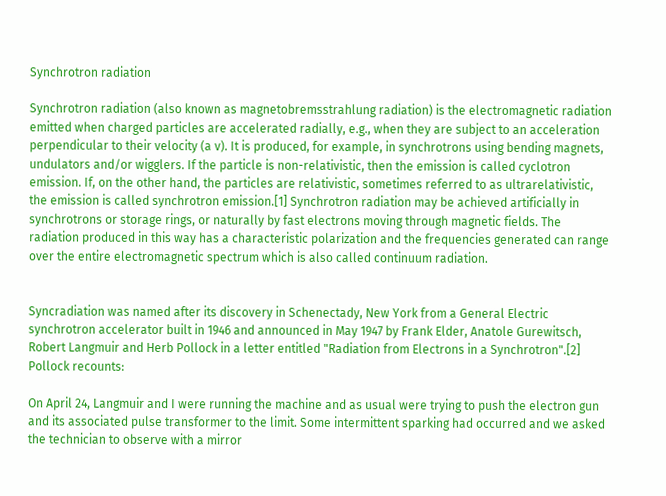Synchrotron radiation

Synchrotron radiation (also known as magnetobremsstrahlung radiation) is the electromagnetic radiation emitted when charged particles are accelerated radially, e.g., when they are subject to an acceleration perpendicular to their velocity (a v). It is produced, for example, in synchrotrons using bending magnets, undulators and/or wigglers. If the particle is non-relativistic, then the emission is called cyclotron emission. If, on the other hand, the particles are relativistic, sometimes referred to as ultrarelativistic, the emission is called synchrotron emission.[1] Synchrotron radiation may be achieved artificially in synchrotrons or storage rings, or naturally by fast electrons moving through magnetic fields. The radiation produced in this way has a characteristic polarization and the frequencies generated can range over the entire electromagnetic spectrum which is also called continuum radiation.


Syncradiation was named after its discovery in Schenectady, New York from a General Electric synchrotron accelerator built in 1946 and announced in May 1947 by Frank Elder, Anatole Gurewitsch, Robert Langmuir and Herb Pollock in a letter entitled "Radiation from Electrons in a Synchrotron".[2] Pollock recounts:

On April 24, Langmuir and I were running the machine and as usual were trying to push the electron gun and its associated pulse transformer to the limit. Some intermittent sparking had occurred and we asked the technician to observe with a mirror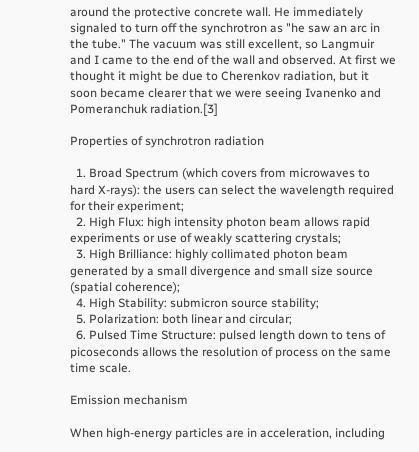around the protective concrete wall. He immediately signaled to turn off the synchrotron as "he saw an arc in the tube." The vacuum was still excellent, so Langmuir and I came to the end of the wall and observed. At first we thought it might be due to Cherenkov radiation, but it soon became clearer that we were seeing Ivanenko and Pomeranchuk radiation.[3]

Properties of synchrotron radiation

  1. Broad Spectrum (which covers from microwaves to hard X-rays): the users can select the wavelength required for their experiment;
  2. High Flux: high intensity photon beam allows rapid experiments or use of weakly scattering crystals;
  3. High Brilliance: highly collimated photon beam generated by a small divergence and small size source (spatial coherence);
  4. High Stability: submicron source stability;
  5. Polarization: both linear and circular;
  6. Pulsed Time Structure: pulsed length down to tens of picoseconds allows the resolution of process on the same time scale.

Emission mechanism

When high-energy particles are in acceleration, including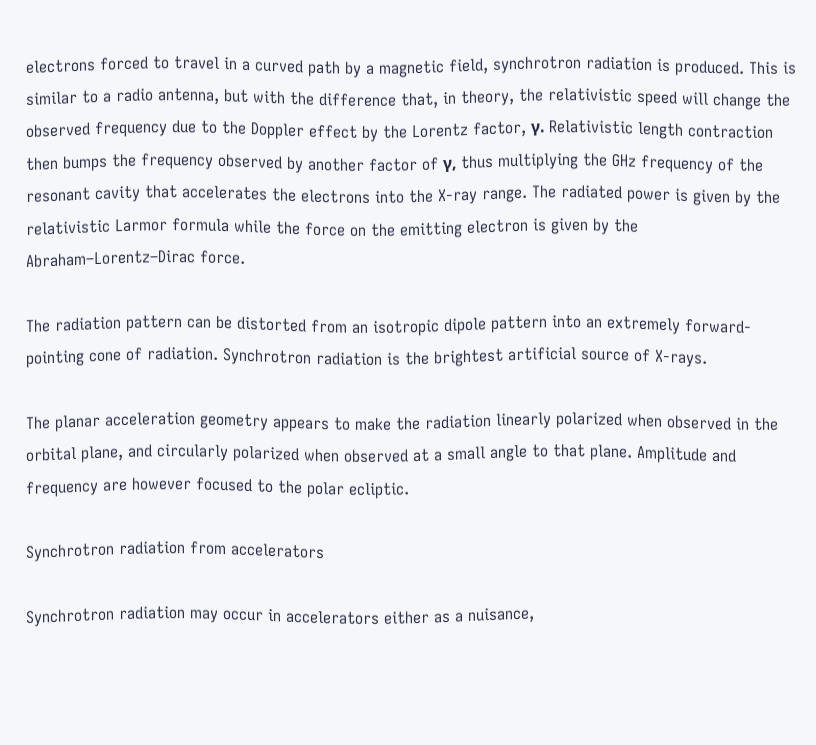electrons forced to travel in a curved path by a magnetic field, synchrotron radiation is produced. This is similar to a radio antenna, but with the difference that, in theory, the relativistic speed will change the observed frequency due to the Doppler effect by the Lorentz factor, γ. Relativistic length contraction then bumps the frequency observed by another factor of γ, thus multiplying the GHz frequency of the resonant cavity that accelerates the electrons into the X-ray range. The radiated power is given by the relativistic Larmor formula while the force on the emitting electron is given by the Abraham–Lorentz–Dirac force.

The radiation pattern can be distorted from an isotropic dipole pattern into an extremely forward-pointing cone of radiation. Synchrotron radiation is the brightest artificial source of X-rays.

The planar acceleration geometry appears to make the radiation linearly polarized when observed in the orbital plane, and circularly polarized when observed at a small angle to that plane. Amplitude and frequency are however focused to the polar ecliptic.

Synchrotron radiation from accelerators

Synchrotron radiation may occur in accelerators either as a nuisance,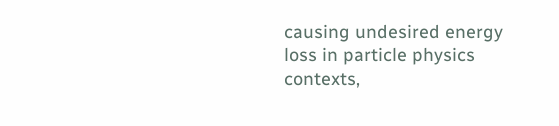causing undesired energy loss in particle physics contexts,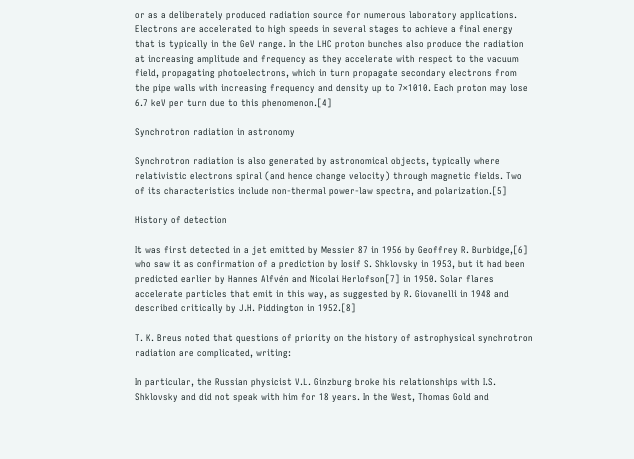or as a deliberately produced radiation source for numerous laboratory applications. Electrons are accelerated to high speeds in several stages to achieve a final energy that is typically in the GeV range. In the LHC proton bunches also produce the radiation at increasing amplitude and frequency as they accelerate with respect to the vacuum field, propagating photoelectrons, which in turn propagate secondary electrons from the pipe walls with increasing frequency and density up to 7×1010. Each proton may lose 6.7 keV per turn due to this phenomenon.[4]

Synchrotron radiation in astronomy

Synchrotron radiation is also generated by astronomical objects, typically where relativistic electrons spiral (and hence change velocity) through magnetic fields. Two of its characteristics include non-thermal power-law spectra, and polarization.[5]

History of detection

It was first detected in a jet emitted by Messier 87 in 1956 by Geoffrey R. Burbidge,[6] who saw it as confirmation of a prediction by Iosif S. Shklovsky in 1953, but it had been predicted earlier by Hannes Alfvén and Nicolai Herlofson[7] in 1950. Solar flares accelerate particles that emit in this way, as suggested by R. Giovanelli in 1948 and described critically by J.H. Piddington in 1952.[8]

T. K. Breus noted that questions of priority on the history of astrophysical synchrotron radiation are complicated, writing:

In particular, the Russian physicist V.L. Ginzburg broke his relationships with I.S. Shklovsky and did not speak with him for 18 years. In the West, Thomas Gold and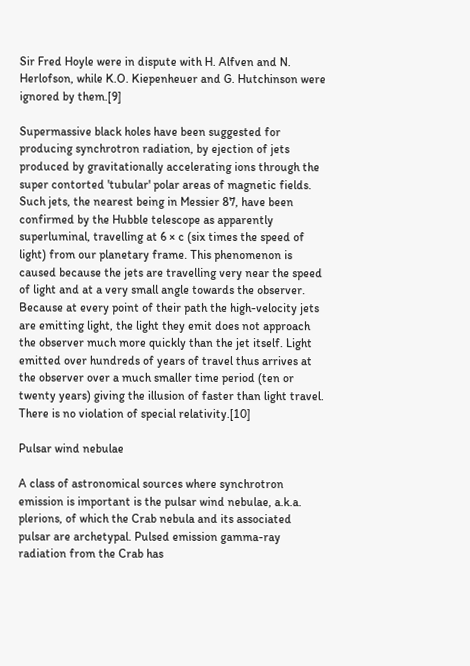Sir Fred Hoyle were in dispute with H. Alfven and N. Herlofson, while K.O. Kiepenheuer and G. Hutchinson were ignored by them.[9]

Supermassive black holes have been suggested for producing synchrotron radiation, by ejection of jets produced by gravitationally accelerating ions through the super contorted 'tubular' polar areas of magnetic fields. Such jets, the nearest being in Messier 87, have been confirmed by the Hubble telescope as apparently superluminal, travelling at 6 × c (six times the speed of light) from our planetary frame. This phenomenon is caused because the jets are travelling very near the speed of light and at a very small angle towards the observer. Because at every point of their path the high-velocity jets are emitting light, the light they emit does not approach the observer much more quickly than the jet itself. Light emitted over hundreds of years of travel thus arrives at the observer over a much smaller time period (ten or twenty years) giving the illusion of faster than light travel. There is no violation of special relativity.[10]

Pulsar wind nebulae

A class of astronomical sources where synchrotron emission is important is the pulsar wind nebulae, a.k.a. plerions, of which the Crab nebula and its associated pulsar are archetypal. Pulsed emission gamma-ray radiation from the Crab has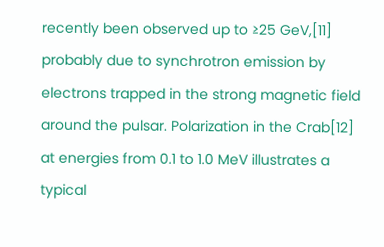recently been observed up to ≥25 GeV,[11] probably due to synchrotron emission by electrons trapped in the strong magnetic field around the pulsar. Polarization in the Crab[12] at energies from 0.1 to 1.0 MeV illustrates a typical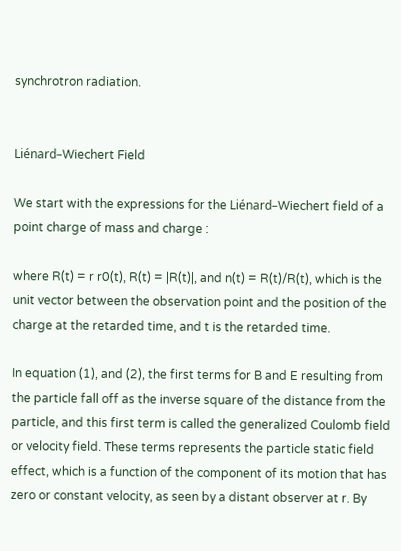synchrotron radiation.


Liénard–Wiechert Field

We start with the expressions for the Liénard–Wiechert field of a point charge of mass and charge :

where R(t) = r r0(t), R(t) = |R(t)|, and n(t) = R(t)/R(t), which is the unit vector between the observation point and the position of the charge at the retarded time, and t is the retarded time.

In equation (1), and (2), the first terms for B and E resulting from the particle fall off as the inverse square of the distance from the particle, and this first term is called the generalized Coulomb field or velocity field. These terms represents the particle static field effect, which is a function of the component of its motion that has zero or constant velocity, as seen by a distant observer at r. By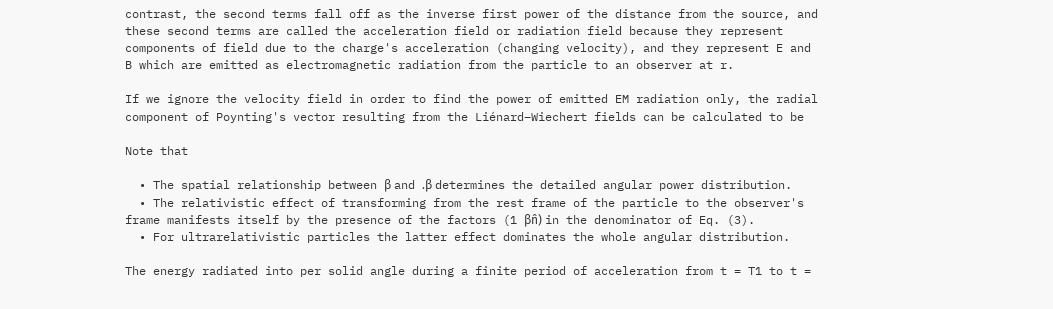contrast, the second terms fall off as the inverse first power of the distance from the source, and these second terms are called the acceleration field or radiation field because they represent components of field due to the charge's acceleration (changing velocity), and they represent E and B which are emitted as electromagnetic radiation from the particle to an observer at r.

If we ignore the velocity field in order to find the power of emitted EM radiation only, the radial component of Poynting's vector resulting from the Liénard–Wiechert fields can be calculated to be

Note that

  • The spatial relationship between β and .β determines the detailed angular power distribution.
  • The relativistic effect of transforming from the rest frame of the particle to the observer's frame manifests itself by the presence of the factors (1 βn̂) in the denominator of Eq. (3).
  • For ultrarelativistic particles the latter effect dominates the whole angular distribution.

The energy radiated into per solid angle during a finite period of acceleration from t = T1 to t =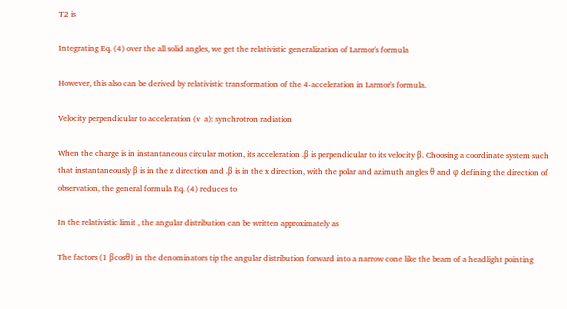T2 is

Integrating Eq. (4) over the all solid angles, we get the relativistic generalization of Larmor's formula

However, this also can be derived by relativistic transformation of the 4-acceleration in Larmor's formula.

Velocity perpendicular to acceleration (v  a): synchrotron radiation

When the charge is in instantaneous circular motion, its acceleration .β is perpendicular to its velocity β. Choosing a coordinate system such that instantaneously β is in the z direction and .β is in the x direction, with the polar and azimuth angles θ and φ defining the direction of observation, the general formula Eq. (4) reduces to

In the relativistic limit , the angular distribution can be written approximately as

The factors (1 βcosθ) in the denominators tip the angular distribution forward into a narrow cone like the beam of a headlight pointing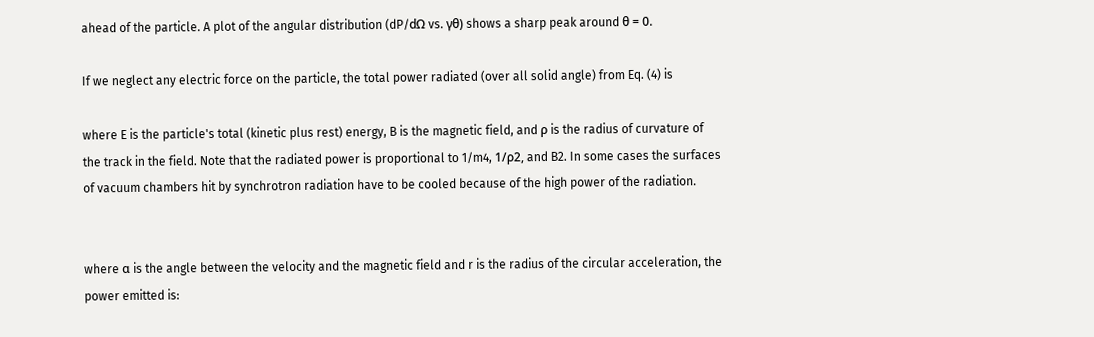ahead of the particle. A plot of the angular distribution (dP/dΩ vs. γθ) shows a sharp peak around θ = 0.

If we neglect any electric force on the particle, the total power radiated (over all solid angle) from Eq. (4) is

where E is the particle's total (kinetic plus rest) energy, B is the magnetic field, and ρ is the radius of curvature of the track in the field. Note that the radiated power is proportional to 1/m4, 1/ρ2, and B2. In some cases the surfaces of vacuum chambers hit by synchrotron radiation have to be cooled because of the high power of the radiation.


where α is the angle between the velocity and the magnetic field and r is the radius of the circular acceleration, the power emitted is: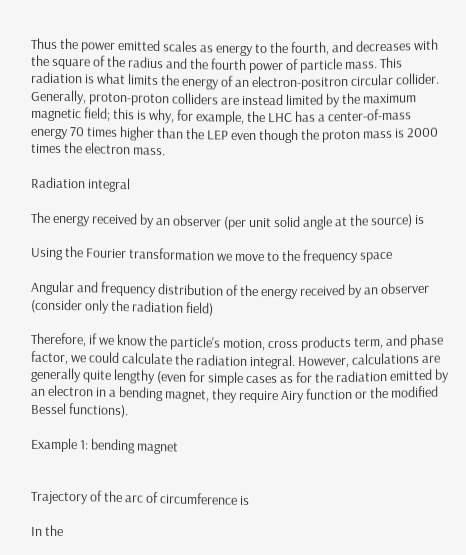Thus the power emitted scales as energy to the fourth, and decreases with the square of the radius and the fourth power of particle mass. This radiation is what limits the energy of an electron-positron circular collider. Generally, proton-proton colliders are instead limited by the maximum magnetic field; this is why, for example, the LHC has a center-of-mass energy 70 times higher than the LEP even though the proton mass is 2000 times the electron mass.

Radiation integral

The energy received by an observer (per unit solid angle at the source) is

Using the Fourier transformation we move to the frequency space

Angular and frequency distribution of the energy received by an observer (consider only the radiation field)

Therefore, if we know the particle's motion, cross products term, and phase factor, we could calculate the radiation integral. However, calculations are generally quite lengthy (even for simple cases as for the radiation emitted by an electron in a bending magnet, they require Airy function or the modified Bessel functions).

Example 1: bending magnet


Trajectory of the arc of circumference is

In the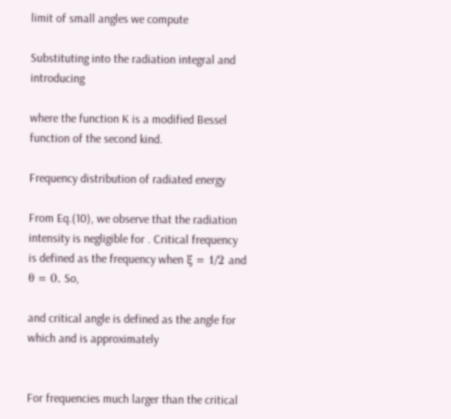limit of small angles we compute

Substituting into the radiation integral and introducing

where the function K is a modified Bessel function of the second kind.

Frequency distribution of radiated energy

From Eq.(10), we observe that the radiation intensity is negligible for . Critical frequency is defined as the frequency when ξ = 1/2 and θ = 0. So,

and critical angle is defined as the angle for which and is approximately


For frequencies much larger than the critical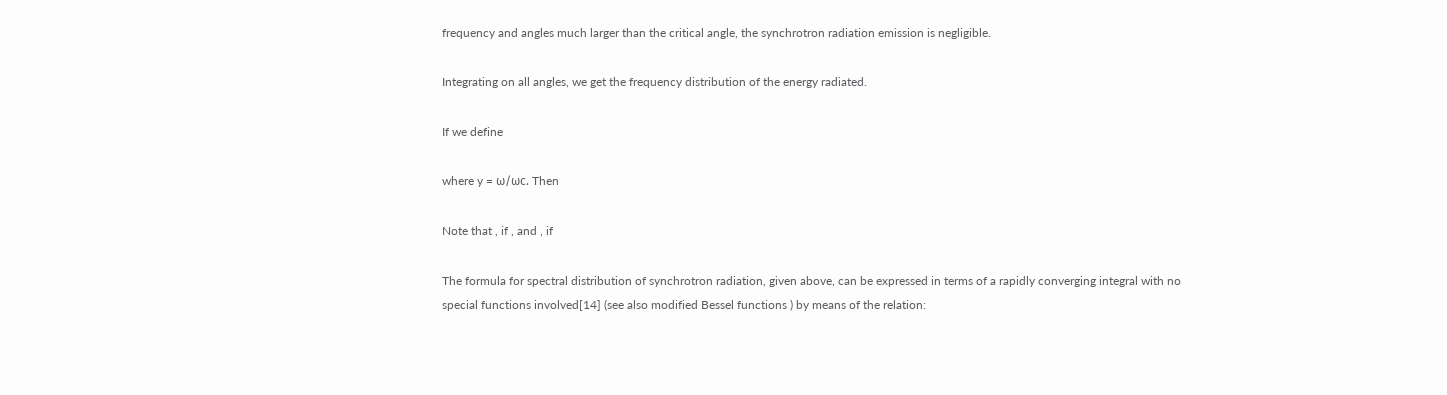frequency and angles much larger than the critical angle, the synchrotron radiation emission is negligible.

Integrating on all angles, we get the frequency distribution of the energy radiated.

If we define

where y = ω/ωc. Then

Note that , if , and , if

The formula for spectral distribution of synchrotron radiation, given above, can be expressed in terms of a rapidly converging integral with no special functions involved[14] (see also modified Bessel functions ) by means of the relation: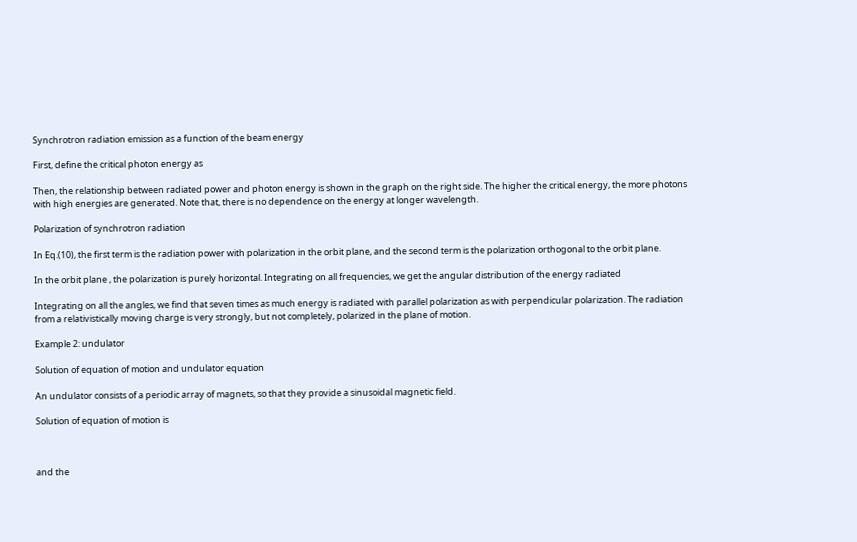Synchrotron radiation emission as a function of the beam energy

First, define the critical photon energy as

Then, the relationship between radiated power and photon energy is shown in the graph on the right side. The higher the critical energy, the more photons with high energies are generated. Note that, there is no dependence on the energy at longer wavelength.

Polarization of synchrotron radiation

In Eq.(10), the first term is the radiation power with polarization in the orbit plane, and the second term is the polarization orthogonal to the orbit plane.

In the orbit plane , the polarization is purely horizontal. Integrating on all frequencies, we get the angular distribution of the energy radiated

Integrating on all the angles, we find that seven times as much energy is radiated with parallel polarization as with perpendicular polarization. The radiation from a relativistically moving charge is very strongly, but not completely, polarized in the plane of motion.

Example 2: undulator

Solution of equation of motion and undulator equation

An undulator consists of a periodic array of magnets, so that they provide a sinusoidal magnetic field.

Solution of equation of motion is



and the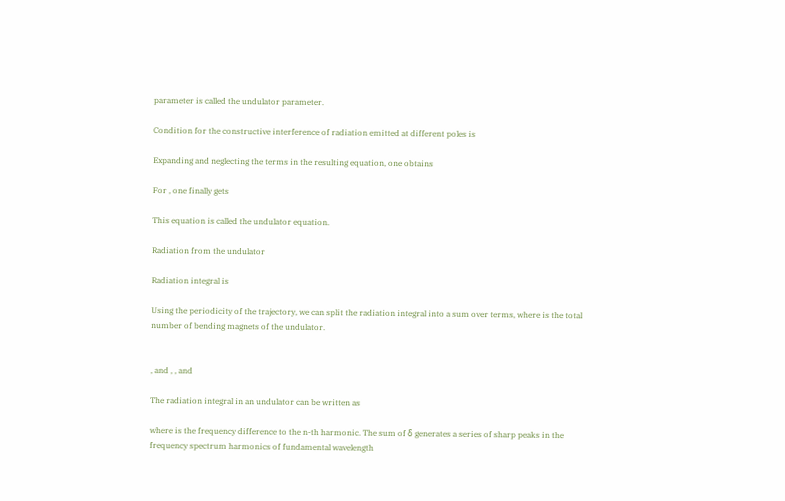parameter is called the undulator parameter.

Condition for the constructive interference of radiation emitted at different poles is

Expanding and neglecting the terms in the resulting equation, one obtains

For , one finally gets

This equation is called the undulator equation.

Radiation from the undulator

Radiation integral is

Using the periodicity of the trajectory, we can split the radiation integral into a sum over terms, where is the total number of bending magnets of the undulator.


, and , , and

The radiation integral in an undulator can be written as

where is the frequency difference to the n-th harmonic. The sum of δ generates a series of sharp peaks in the frequency spectrum harmonics of fundamental wavelength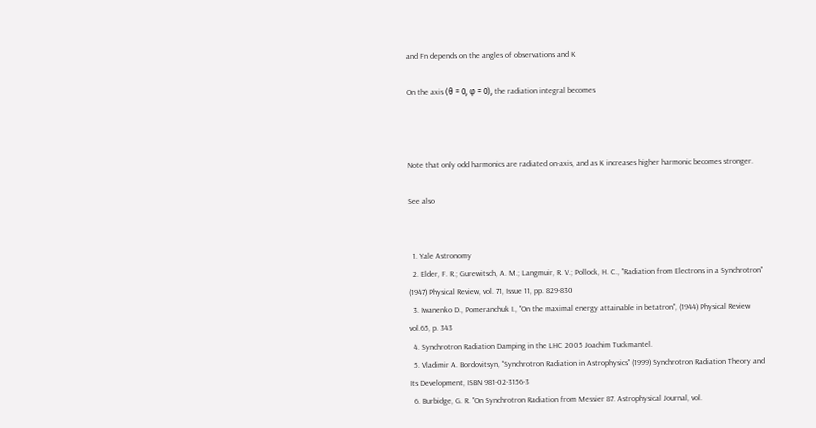and Fn depends on the angles of observations and K

On the axis (θ = 0, φ = 0), the radiation integral becomes



Note that only odd harmonics are radiated on-axis, and as K increases higher harmonic becomes stronger.

See also


  1. Yale Astronomy
  2. Elder, F. R.; Gurewitsch, A. M.; Langmuir, R. V.; Pollock, H. C., "Radiation from Electrons in a Synchrotron" (1947) Physical Review, vol. 71, Issue 11, pp. 829-830
  3. Iwanenko D., Pomeranchuk I., "On the maximal energy attainable in betatron", (1944) Physical Review vol.65, p. 343
  4. Synchrotron Radiation Damping in the LHC 2005 Joachim Tuckmantel.
  5. Vladimir A. Bordovitsyn, "Synchrotron Radiation in Astrophysics" (1999) Synchrotron Radiation Theory and Its Development, ISBN 981-02-3156-3
  6. Burbidge, G. R. "On Synchrotron Radiation from Messier 87. Astrophysical Journal, vol.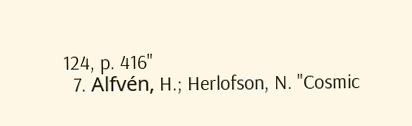124, p. 416"
  7. Alfvén, H.; Herlofson, N. "Cosmic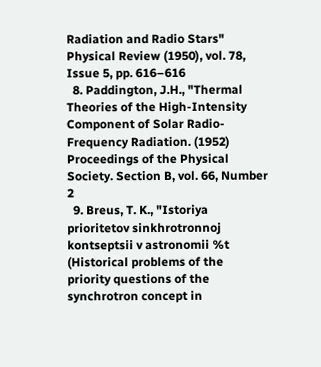Radiation and Radio Stars" Physical Review (1950), vol. 78, Issue 5, pp. 616–616
  8. Paddington, J.H., "Thermal Theories of the High-Intensity Component of Solar Radio-Frequency Radiation. (1952) Proceedings of the Physical Society. Section B, vol. 66, Number 2
  9. Breus, T. K., "Istoriya prioritetov sinkhrotronnoj kontseptsii v astronomii %t (Historical problems of the priority questions of the synchrotron concept in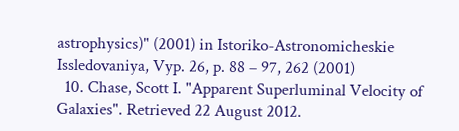astrophysics)" (2001) in Istoriko-Astronomicheskie Issledovaniya, Vyp. 26, p. 88 – 97, 262 (2001)
  10. Chase, Scott I. "Apparent Superluminal Velocity of Galaxies". Retrieved 22 August 2012.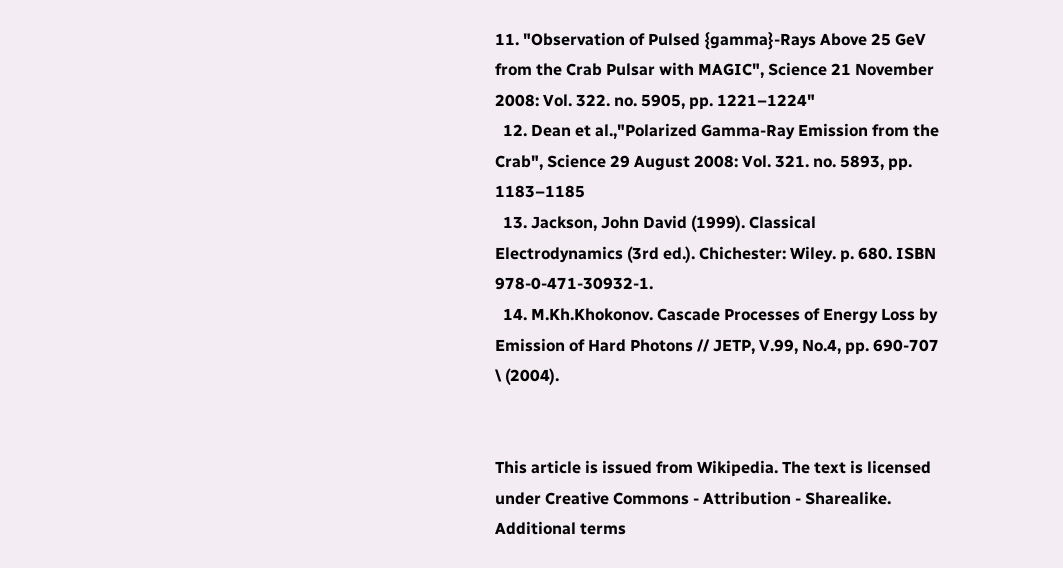11. "Observation of Pulsed {gamma}-Rays Above 25 GeV from the Crab Pulsar with MAGIC", Science 21 November 2008: Vol. 322. no. 5905, pp. 1221–1224"
  12. Dean et al.,"Polarized Gamma-Ray Emission from the Crab", Science 29 August 2008: Vol. 321. no. 5893, pp. 1183–1185
  13. Jackson, John David (1999). Classical Electrodynamics (3rd ed.). Chichester: Wiley. p. 680. ISBN 978-0-471-30932-1.
  14. M.Kh.Khokonov. Cascade Processes of Energy Loss by Emission of Hard Photons // JETP, V.99, No.4, pp. 690-707 \ (2004).


This article is issued from Wikipedia. The text is licensed under Creative Commons - Attribution - Sharealike. Additional terms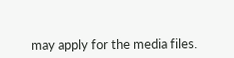may apply for the media files.